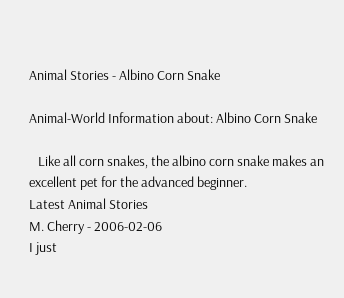Animal Stories - Albino Corn Snake

Animal-World Information about: Albino Corn Snake

   Like all corn snakes, the albino corn snake makes an excellent pet for the advanced beginner.
Latest Animal Stories
M. Cherry - 2006-02-06
I just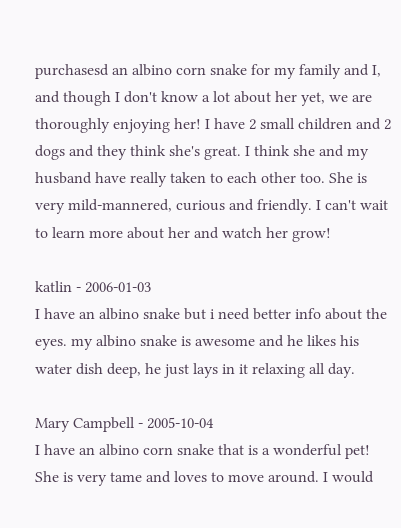purchasesd an albino corn snake for my family and I, and though I don't know a lot about her yet, we are thoroughly enjoying her! I have 2 small children and 2 dogs and they think she's great. I think she and my husband have really taken to each other too. She is very mild-mannered, curious and friendly. I can't wait to learn more about her and watch her grow!

katlin - 2006-01-03
I have an albino snake but i need better info about the eyes. my albino snake is awesome and he likes his water dish deep, he just lays in it relaxing all day.

Mary Campbell - 2005-10-04
I have an albino corn snake that is a wonderful pet! She is very tame and loves to move around. I would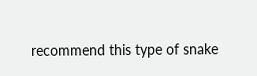recommend this type of snake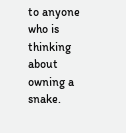to anyone who is thinking about owning a snake.